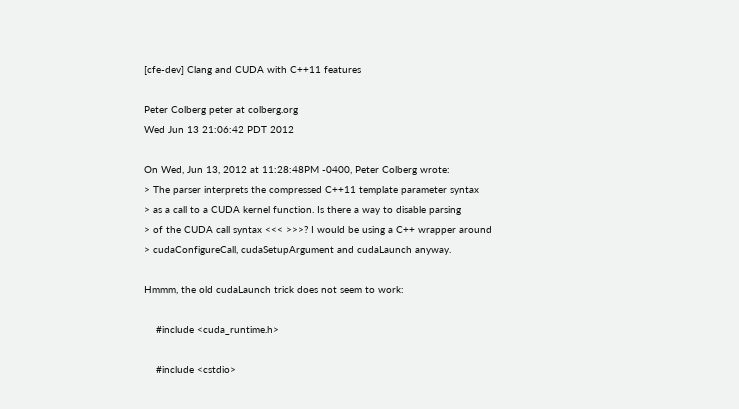[cfe-dev] Clang and CUDA with C++11 features

Peter Colberg peter at colberg.org
Wed Jun 13 21:06:42 PDT 2012

On Wed, Jun 13, 2012 at 11:28:48PM -0400, Peter Colberg wrote:
> The parser interprets the compressed C++11 template parameter syntax
> as a call to a CUDA kernel function. Is there a way to disable parsing
> of the CUDA call syntax <<< >>>? I would be using a C++ wrapper around
> cudaConfigureCall, cudaSetupArgument and cudaLaunch anyway.

Hmmm, the old cudaLaunch trick does not seem to work:

    #include <cuda_runtime.h>

    #include <cstdio>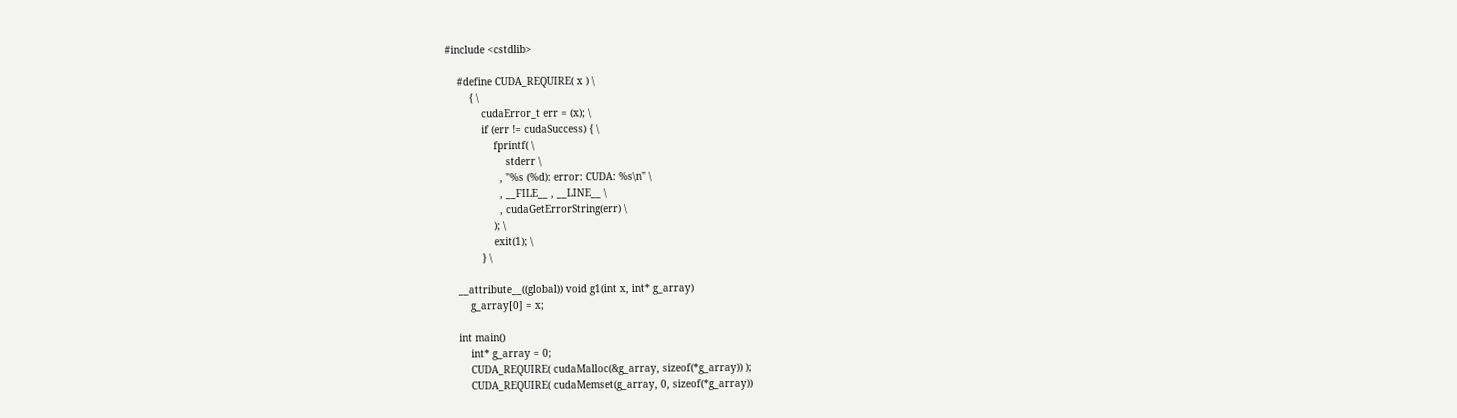#include <cstdlib>

    #define CUDA_REQUIRE( x ) \
        { \
            cudaError_t err = (x); \
            if (err != cudaSuccess) { \
                fprintf( \
                    stderr \
                  , "%s (%d): error: CUDA: %s\n" \
                  , __FILE__ , __LINE__ \
                  , cudaGetErrorString(err) \
                ); \
                exit(1); \
            } \

    __attribute__((global)) void g1(int x, int* g_array)
        g_array[0] = x;

    int main()
        int* g_array = 0;
        CUDA_REQUIRE( cudaMalloc(&g_array, sizeof(*g_array)) );
        CUDA_REQUIRE( cudaMemset(g_array, 0, sizeof(*g_array))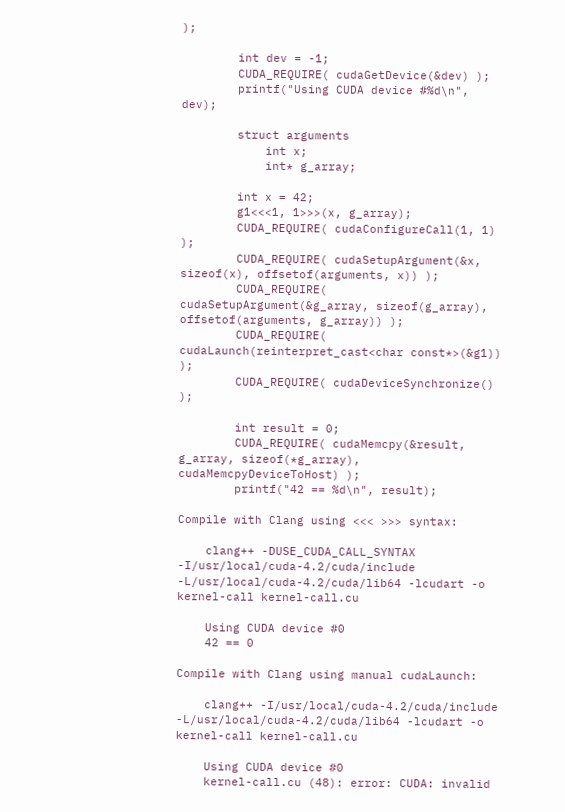);

        int dev = -1;
        CUDA_REQUIRE( cudaGetDevice(&dev) );
        printf("Using CUDA device #%d\n", dev);

        struct arguments
            int x;
            int* g_array;

        int x = 42;
        g1<<<1, 1>>>(x, g_array);
        CUDA_REQUIRE( cudaConfigureCall(1, 1) );
        CUDA_REQUIRE( cudaSetupArgument(&x, sizeof(x), offsetof(arguments, x)) );
        CUDA_REQUIRE( cudaSetupArgument(&g_array, sizeof(g_array), offsetof(arguments, g_array)) );
        CUDA_REQUIRE( cudaLaunch(reinterpret_cast<char const*>(&g1)) );
        CUDA_REQUIRE( cudaDeviceSynchronize() );

        int result = 0;
        CUDA_REQUIRE( cudaMemcpy(&result, g_array, sizeof(*g_array), cudaMemcpyDeviceToHost) );
        printf("42 == %d\n", result);

Compile with Clang using <<< >>> syntax:

    clang++ -DUSE_CUDA_CALL_SYNTAX -I/usr/local/cuda-4.2/cuda/include -L/usr/local/cuda-4.2/cuda/lib64 -lcudart -o kernel-call kernel-call.cu

    Using CUDA device #0
    42 == 0

Compile with Clang using manual cudaLaunch:

    clang++ -I/usr/local/cuda-4.2/cuda/include -L/usr/local/cuda-4.2/cuda/lib64 -lcudart -o kernel-call kernel-call.cu

    Using CUDA device #0
    kernel-call.cu (48): error: CUDA: invalid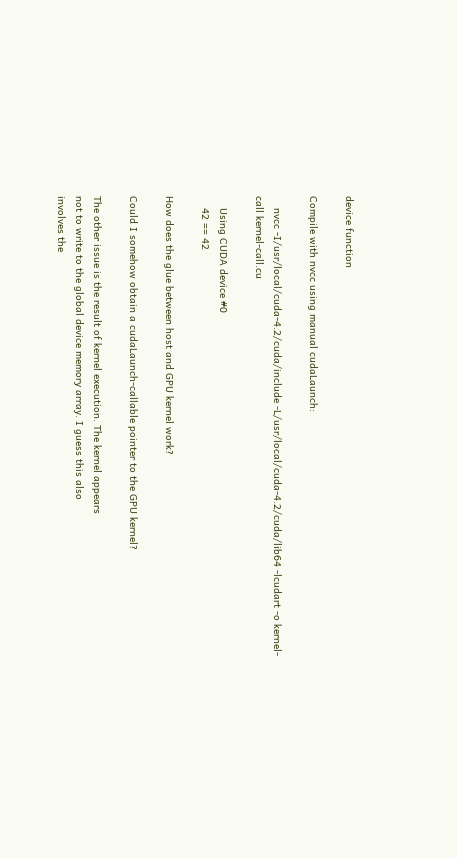device function

Compile with nvcc using manual cudaLaunch:

    nvcc -I/usr/local/cuda-4.2/cuda/include -L/usr/local/cuda-4.2/cuda/lib64 -lcudart -o kernel-call kernel-call.cu

    Using CUDA device #0
    42 == 42

How does the glue between host and GPU kernel work?

Could I somehow obtain a cudaLaunch-callable pointer to the GPU kernel?

The other issue is the result of kernel execution. The kernel appears
not to write to the global device memory array. I guess this also
involves the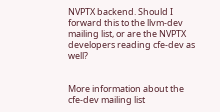NVPTX backend. Should I forward this to the llvm-dev
mailing list, or are the NVPTX developers reading cfe-dev as well?


More information about the cfe-dev mailing list